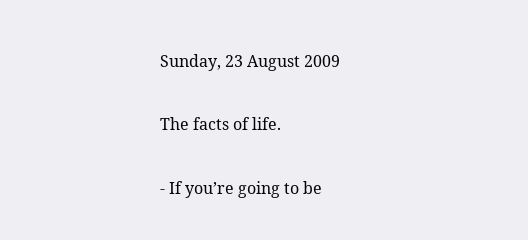Sunday, 23 August 2009

The facts of life.

- If you’re going to be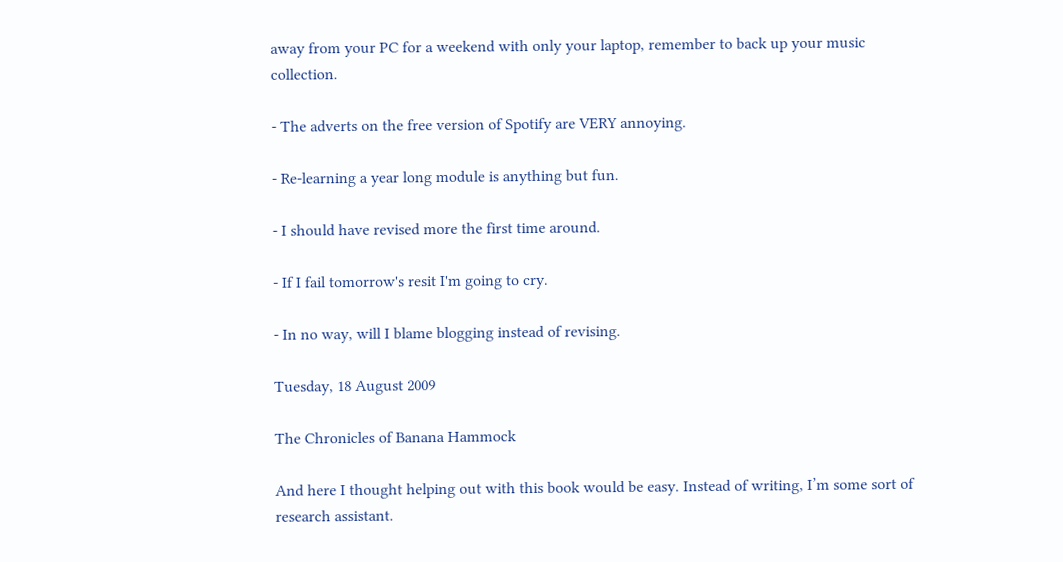away from your PC for a weekend with only your laptop, remember to back up your music collection.

- The adverts on the free version of Spotify are VERY annoying.

- Re-learning a year long module is anything but fun.

- I should have revised more the first time around.

- If I fail tomorrow's resit I'm going to cry.

- In no way, will I blame blogging instead of revising.

Tuesday, 18 August 2009

The Chronicles of Banana Hammock

And here I thought helping out with this book would be easy. Instead of writing, I’m some sort of research assistant.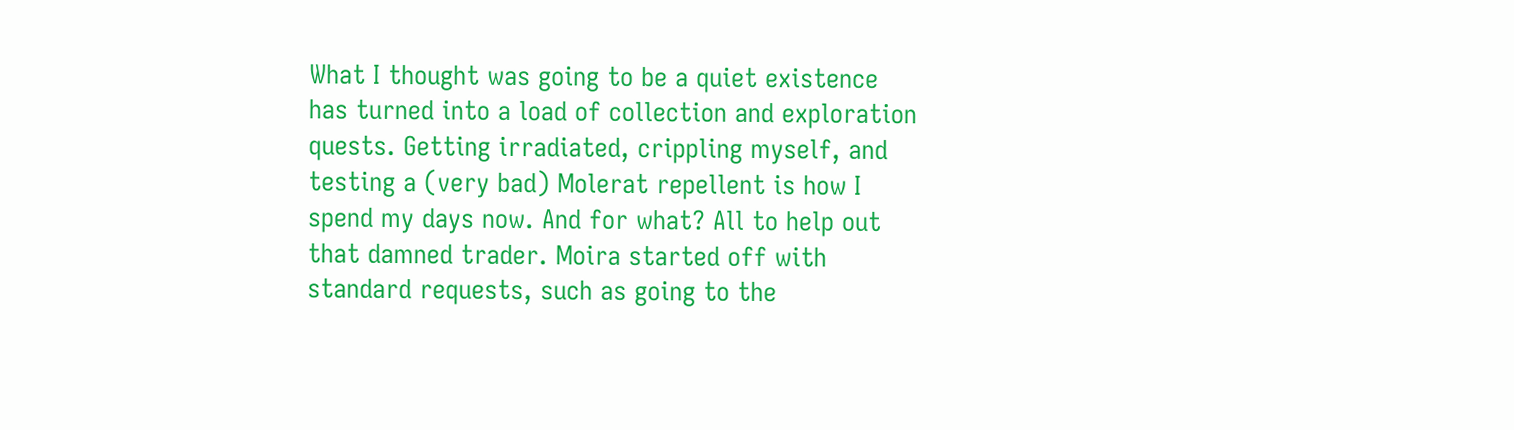What I thought was going to be a quiet existence has turned into a load of collection and exploration quests. Getting irradiated, crippling myself, and testing a (very bad) Molerat repellent is how I spend my days now. And for what? All to help out that damned trader. Moira started off with standard requests, such as going to the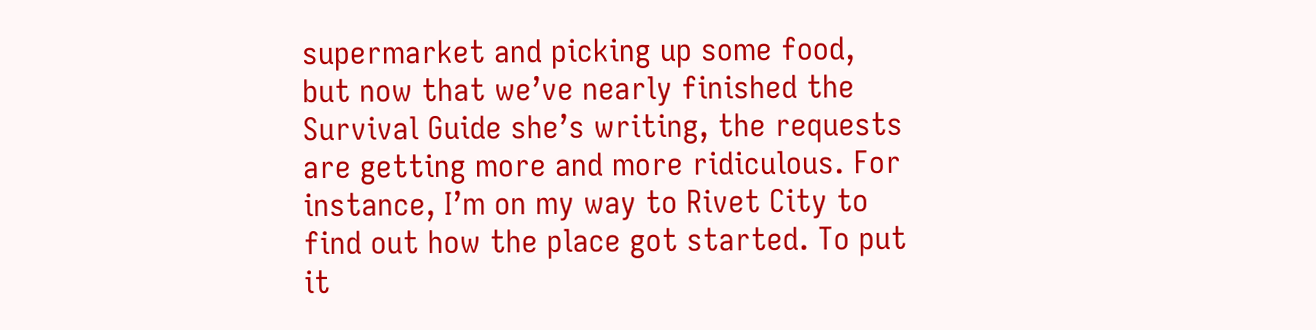supermarket and picking up some food, but now that we’ve nearly finished the Survival Guide she’s writing, the requests are getting more and more ridiculous. For instance, I’m on my way to Rivet City to find out how the place got started. To put it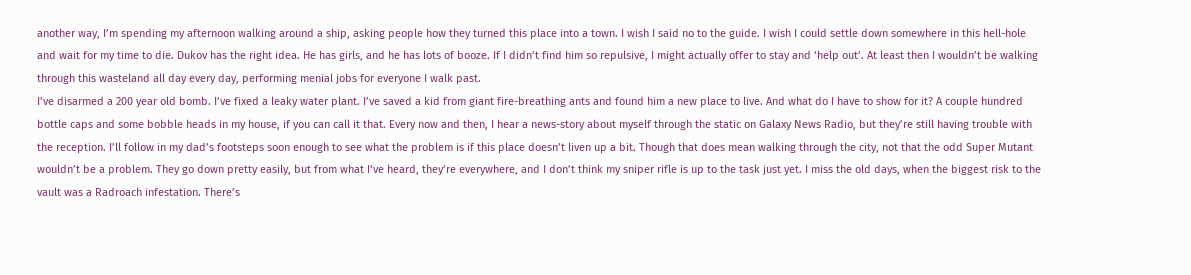another way, I’m spending my afternoon walking around a ship, asking people how they turned this place into a town. I wish I said no to the guide. I wish I could settle down somewhere in this hell-hole and wait for my time to die. Dukov has the right idea. He has girls, and he has lots of booze. If I didn’t find him so repulsive, I might actually offer to stay and ‘help out’. At least then I wouldn’t be walking through this wasteland all day every day, performing menial jobs for everyone I walk past.
I’ve disarmed a 200 year old bomb. I’ve fixed a leaky water plant. I’ve saved a kid from giant fire-breathing ants and found him a new place to live. And what do I have to show for it? A couple hundred bottle caps and some bobble heads in my house, if you can call it that. Every now and then, I hear a news-story about myself through the static on Galaxy News Radio, but they’re still having trouble with the reception. I’ll follow in my dad’s footsteps soon enough to see what the problem is if this place doesn’t liven up a bit. Though that does mean walking through the city, not that the odd Super Mutant wouldn’t be a problem. They go down pretty easily, but from what I’ve heard, they’re everywhere, and I don’t think my sniper rifle is up to the task just yet. I miss the old days, when the biggest risk to the vault was a Radroach infestation. There’s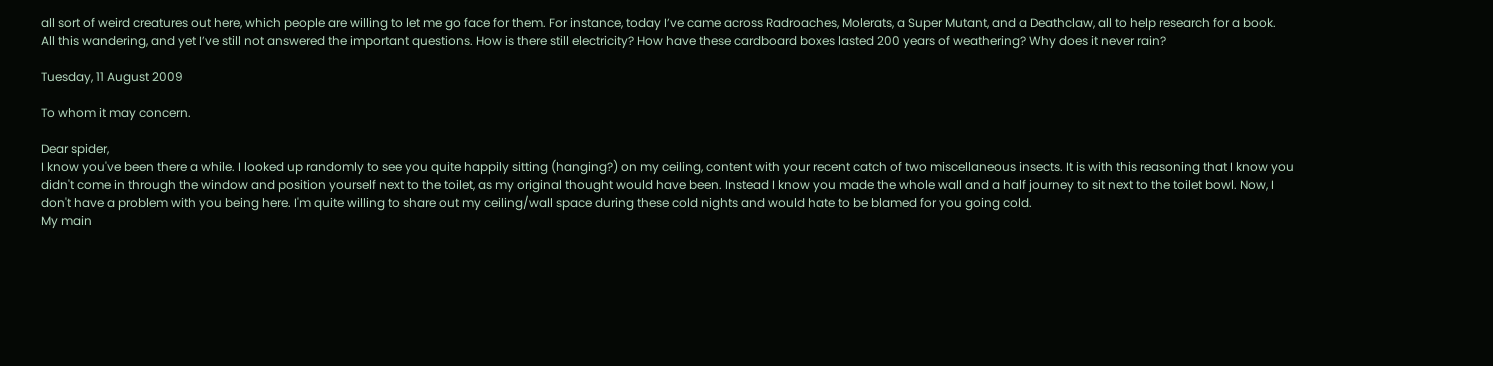all sort of weird creatures out here, which people are willing to let me go face for them. For instance, today I’ve came across Radroaches, Molerats, a Super Mutant, and a Deathclaw, all to help research for a book.
All this wandering, and yet I’ve still not answered the important questions. How is there still electricity? How have these cardboard boxes lasted 200 years of weathering? Why does it never rain?

Tuesday, 11 August 2009

To whom it may concern.

Dear spider,
I know you've been there a while. I looked up randomly to see you quite happily sitting (hanging?) on my ceiling, content with your recent catch of two miscellaneous insects. It is with this reasoning that I know you didn't come in through the window and position yourself next to the toilet, as my original thought would have been. Instead I know you made the whole wall and a half journey to sit next to the toilet bowl. Now, I don't have a problem with you being here. I'm quite willing to share out my ceiling/wall space during these cold nights and would hate to be blamed for you going cold.
My main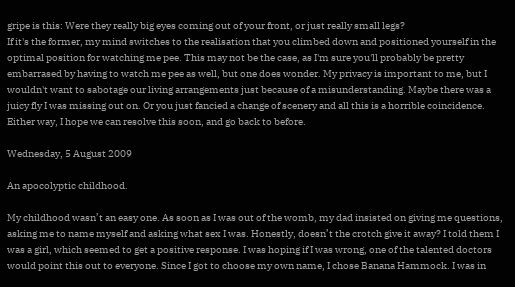gripe is this: Were they really big eyes coming out of your front, or just really small legs?
If it's the former, my mind switches to the realisation that you climbed down and positioned yourself in the optimal position for watching me pee. This may not be the case, as I'm sure you'll probably be pretty embarrased by having to watch me pee as well, but one does wonder. My privacy is important to me, but I wouldn't want to sabotage our living arrangements just because of a misunderstanding. Maybe there was a juicy fly I was missing out on. Or you just fancied a change of scenery and all this is a horrible coincidence.
Either way, I hope we can resolve this soon, and go back to before.

Wednesday, 5 August 2009

An apocolyptic childhood.

My childhood wasn’t an easy one. As soon as I was out of the womb, my dad insisted on giving me questions, asking me to name myself and asking what sex I was. Honestly, doesn’t the crotch give it away? I told them I was a girl, which seemed to get a positive response. I was hoping if I was wrong, one of the talented doctors would point this out to everyone. Since I got to choose my own name, I chose Banana Hammock. I was in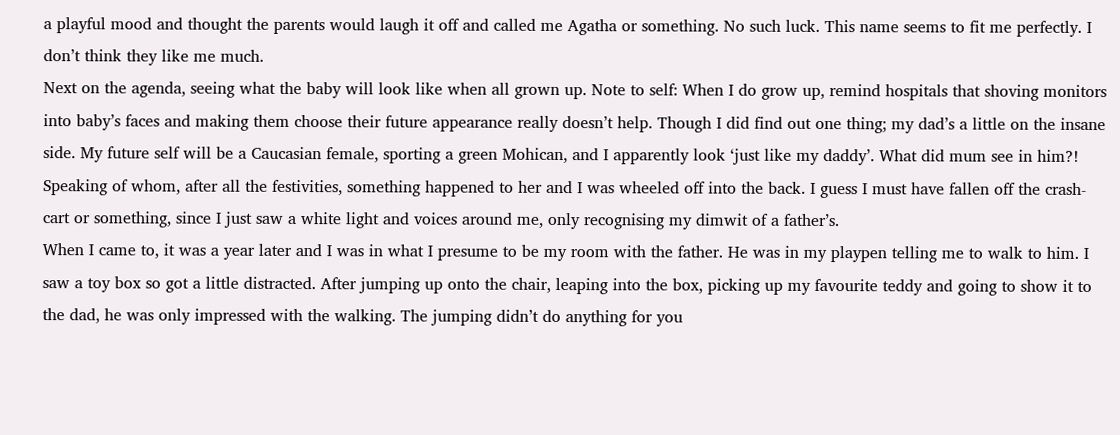a playful mood and thought the parents would laugh it off and called me Agatha or something. No such luck. This name seems to fit me perfectly. I don’t think they like me much.
Next on the agenda, seeing what the baby will look like when all grown up. Note to self: When I do grow up, remind hospitals that shoving monitors into baby’s faces and making them choose their future appearance really doesn’t help. Though I did find out one thing; my dad’s a little on the insane side. My future self will be a Caucasian female, sporting a green Mohican, and I apparently look ‘just like my daddy’. What did mum see in him?! Speaking of whom, after all the festivities, something happened to her and I was wheeled off into the back. I guess I must have fallen off the crash-cart or something, since I just saw a white light and voices around me, only recognising my dimwit of a father’s.
When I came to, it was a year later and I was in what I presume to be my room with the father. He was in my playpen telling me to walk to him. I saw a toy box so got a little distracted. After jumping up onto the chair, leaping into the box, picking up my favourite teddy and going to show it to the dad, he was only impressed with the walking. The jumping didn’t do anything for you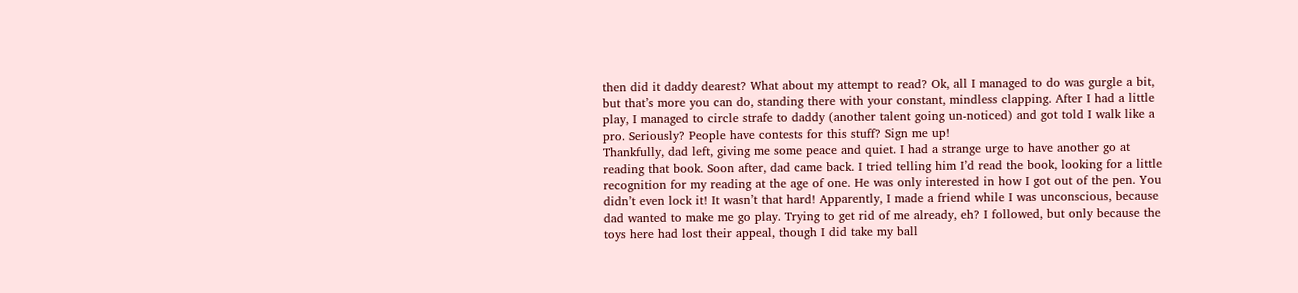then did it daddy dearest? What about my attempt to read? Ok, all I managed to do was gurgle a bit, but that’s more you can do, standing there with your constant, mindless clapping. After I had a little play, I managed to circle strafe to daddy (another talent going un-noticed) and got told I walk like a pro. Seriously? People have contests for this stuff? Sign me up!
Thankfully, dad left, giving me some peace and quiet. I had a strange urge to have another go at reading that book. Soon after, dad came back. I tried telling him I’d read the book, looking for a little recognition for my reading at the age of one. He was only interested in how I got out of the pen. You didn’t even lock it! It wasn’t that hard! Apparently, I made a friend while I was unconscious, because dad wanted to make me go play. Trying to get rid of me already, eh? I followed, but only because the toys here had lost their appeal, though I did take my ball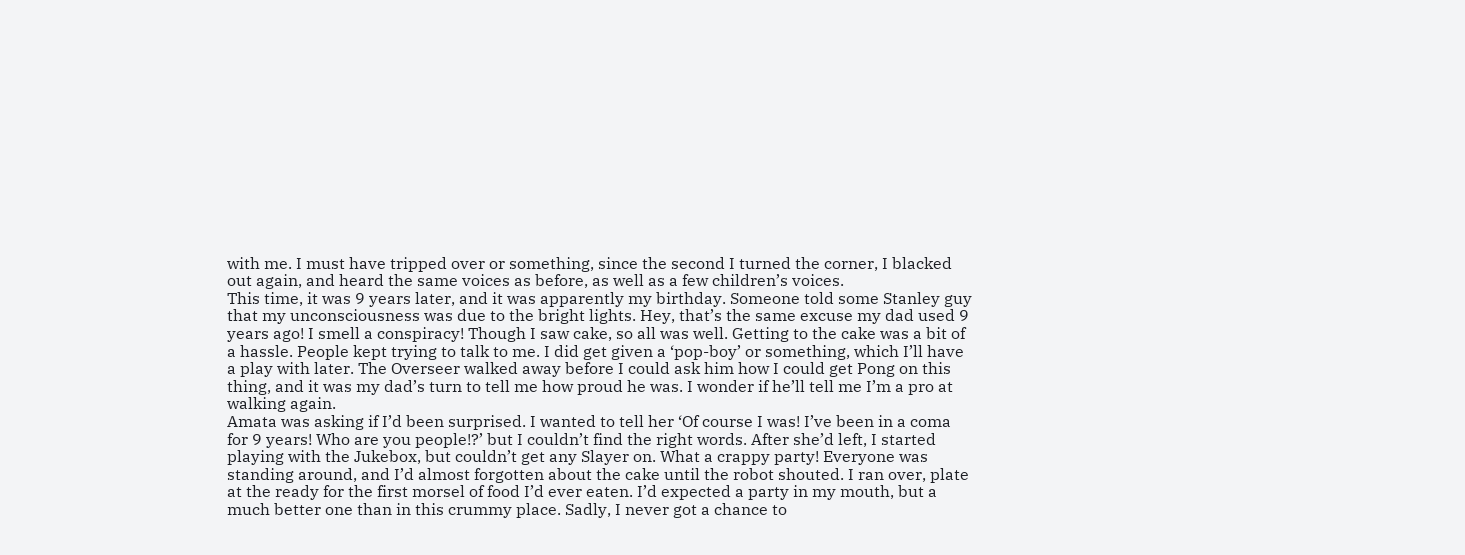with me. I must have tripped over or something, since the second I turned the corner, I blacked out again, and heard the same voices as before, as well as a few children’s voices.
This time, it was 9 years later, and it was apparently my birthday. Someone told some Stanley guy that my unconsciousness was due to the bright lights. Hey, that’s the same excuse my dad used 9 years ago! I smell a conspiracy! Though I saw cake, so all was well. Getting to the cake was a bit of a hassle. People kept trying to talk to me. I did get given a ‘pop-boy’ or something, which I’ll have a play with later. The Overseer walked away before I could ask him how I could get Pong on this thing, and it was my dad’s turn to tell me how proud he was. I wonder if he’ll tell me I’m a pro at walking again.
Amata was asking if I’d been surprised. I wanted to tell her ‘Of course I was! I’ve been in a coma for 9 years! Who are you people!?’ but I couldn’t find the right words. After she’d left, I started playing with the Jukebox, but couldn’t get any Slayer on. What a crappy party! Everyone was standing around, and I’d almost forgotten about the cake until the robot shouted. I ran over, plate at the ready for the first morsel of food I’d ever eaten. I’d expected a party in my mouth, but a much better one than in this crummy place. Sadly, I never got a chance to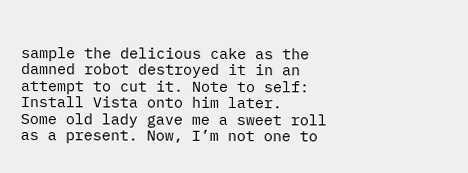sample the delicious cake as the damned robot destroyed it in an attempt to cut it. Note to self: Install Vista onto him later.
Some old lady gave me a sweet roll as a present. Now, I’m not one to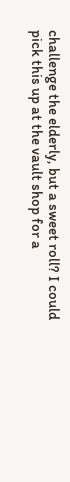challenge the elderly, but a sweet roll? I could pick this up at the vault shop for a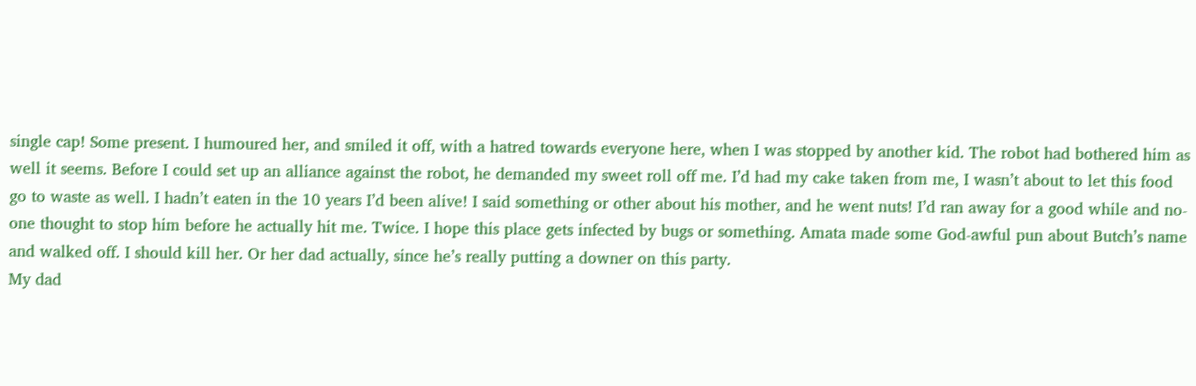single cap! Some present. I humoured her, and smiled it off, with a hatred towards everyone here, when I was stopped by another kid. The robot had bothered him as well it seems. Before I could set up an alliance against the robot, he demanded my sweet roll off me. I’d had my cake taken from me, I wasn’t about to let this food go to waste as well. I hadn’t eaten in the 10 years I’d been alive! I said something or other about his mother, and he went nuts! I’d ran away for a good while and no-one thought to stop him before he actually hit me. Twice. I hope this place gets infected by bugs or something. Amata made some God-awful pun about Butch’s name and walked off. I should kill her. Or her dad actually, since he’s really putting a downer on this party.
My dad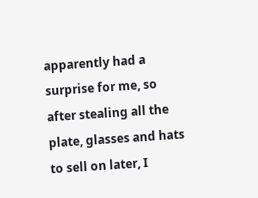apparently had a surprise for me, so after stealing all the plate, glasses and hats to sell on later, I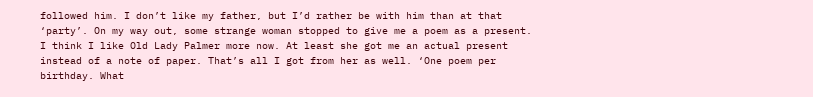followed him. I don’t like my father, but I’d rather be with him than at that ‘party’. On my way out, some strange woman stopped to give me a poem as a present. I think I like Old Lady Palmer more now. At least she got me an actual present instead of a note of paper. That’s all I got from her as well. ‘One poem per birthday. What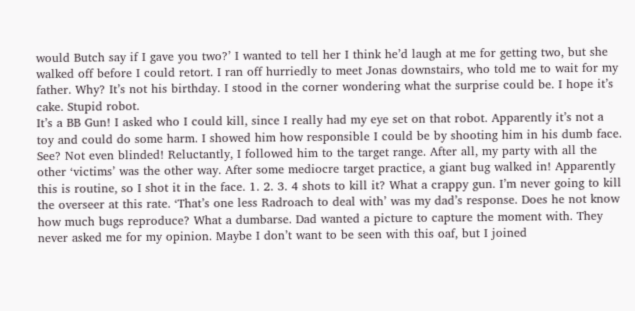would Butch say if I gave you two?’ I wanted to tell her I think he’d laugh at me for getting two, but she walked off before I could retort. I ran off hurriedly to meet Jonas downstairs, who told me to wait for my father. Why? It’s not his birthday. I stood in the corner wondering what the surprise could be. I hope it’s cake. Stupid robot.
It’s a BB Gun! I asked who I could kill, since I really had my eye set on that robot. Apparently it’s not a toy and could do some harm. I showed him how responsible I could be by shooting him in his dumb face. See? Not even blinded! Reluctantly, I followed him to the target range. After all, my party with all the other ‘victims’ was the other way. After some mediocre target practice, a giant bug walked in! Apparently this is routine, so I shot it in the face. 1. 2. 3. 4 shots to kill it? What a crappy gun. I’m never going to kill the overseer at this rate. ‘That’s one less Radroach to deal with’ was my dad’s response. Does he not know how much bugs reproduce? What a dumbarse. Dad wanted a picture to capture the moment with. They never asked me for my opinion. Maybe I don’t want to be seen with this oaf, but I joined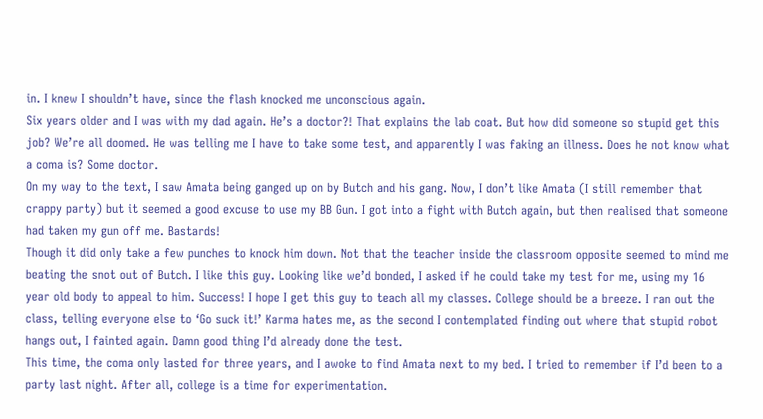in. I knew I shouldn’t have, since the flash knocked me unconscious again.
Six years older and I was with my dad again. He’s a doctor?! That explains the lab coat. But how did someone so stupid get this job? We’re all doomed. He was telling me I have to take some test, and apparently I was faking an illness. Does he not know what a coma is? Some doctor.
On my way to the text, I saw Amata being ganged up on by Butch and his gang. Now, I don’t like Amata (I still remember that crappy party) but it seemed a good excuse to use my BB Gun. I got into a fight with Butch again, but then realised that someone had taken my gun off me. Bastards!
Though it did only take a few punches to knock him down. Not that the teacher inside the classroom opposite seemed to mind me beating the snot out of Butch. I like this guy. Looking like we’d bonded, I asked if he could take my test for me, using my 16 year old body to appeal to him. Success! I hope I get this guy to teach all my classes. College should be a breeze. I ran out the class, telling everyone else to ‘Go suck it!’ Karma hates me, as the second I contemplated finding out where that stupid robot hangs out, I fainted again. Damn good thing I’d already done the test.
This time, the coma only lasted for three years, and I awoke to find Amata next to my bed. I tried to remember if I’d been to a party last night. After all, college is a time for experimentation.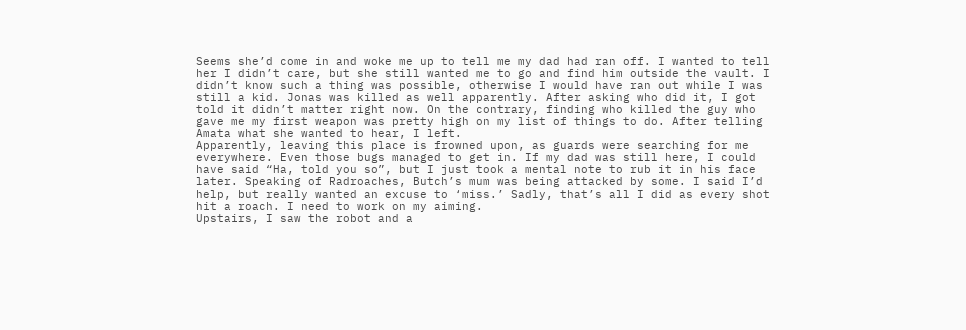Seems she’d come in and woke me up to tell me my dad had ran off. I wanted to tell her I didn’t care, but she still wanted me to go and find him outside the vault. I didn’t know such a thing was possible, otherwise I would have ran out while I was still a kid. Jonas was killed as well apparently. After asking who did it, I got told it didn’t matter right now. On the contrary, finding who killed the guy who gave me my first weapon was pretty high on my list of things to do. After telling Amata what she wanted to hear, I left.
Apparently, leaving this place is frowned upon, as guards were searching for me everywhere. Even those bugs managed to get in. If my dad was still here, I could have said “Ha, told you so”, but I just took a mental note to rub it in his face later. Speaking of Radroaches, Butch’s mum was being attacked by some. I said I’d help, but really wanted an excuse to ‘miss.’ Sadly, that’s all I did as every shot hit a roach. I need to work on my aiming.
Upstairs, I saw the robot and a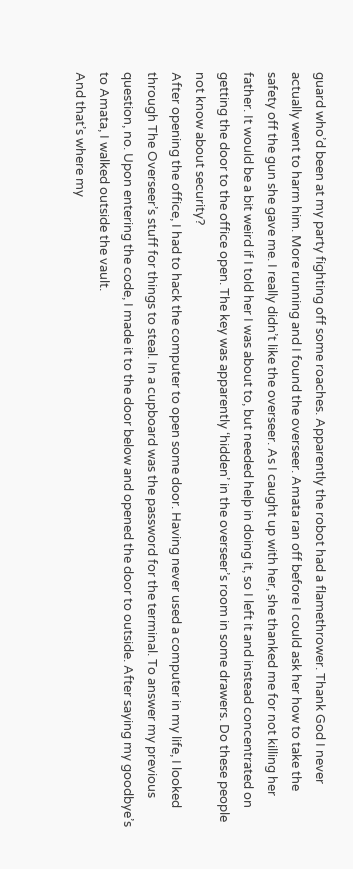guard who’d been at my party fighting off some roaches. Apparently the robot had a flamethrower. Thank God I never actually went to harm him. More running and I found the overseer. Amata ran off before I could ask her how to take the safety off the gun she gave me. I really didn’t like the overseer. As I caught up with her, she thanked me for not killing her father. It would be a bit weird if I told her I was about to, but needed help in doing it, so I left it and instead concentrated on getting the door to the office open. The key was apparently ‘hidden’ in the overseer’s room in some drawers. Do these people not know about security?
After opening the office, I had to hack the computer to open some door. Having never used a computer in my life, I looked through The Overseer’s stuff for things to steal. In a cupboard was the password for the terminal. To answer my previous question, no. Upon entering the code, I made it to the door below and opened the door to outside. After saying my goodbye’s to Amata, I walked outside the vault.
And that’s where my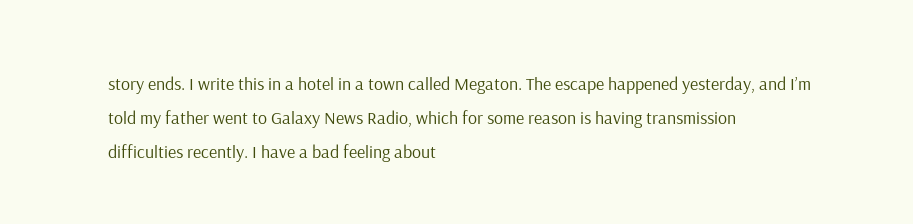story ends. I write this in a hotel in a town called Megaton. The escape happened yesterday, and I’m told my father went to Galaxy News Radio, which for some reason is having transmission difficulties recently. I have a bad feeling about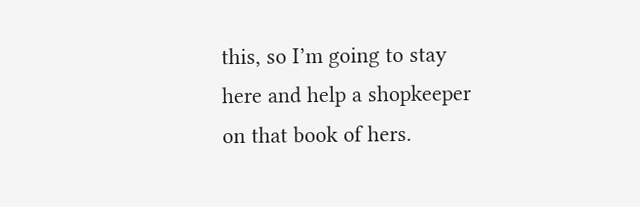this, so I’m going to stay here and help a shopkeeper on that book of hers.